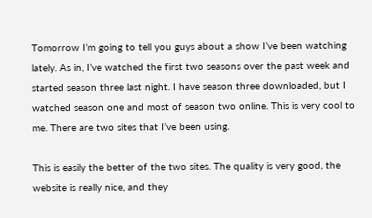Tomorrow I’m going to tell you guys about a show I’ve been watching lately. As in, I’ve watched the first two seasons over the past week and started season three last night. I have season three downloaded, but I watched season one and most of season two online. This is very cool to me. There are two sites that I’ve been using.

This is easily the better of the two sites. The quality is very good, the website is really nice, and they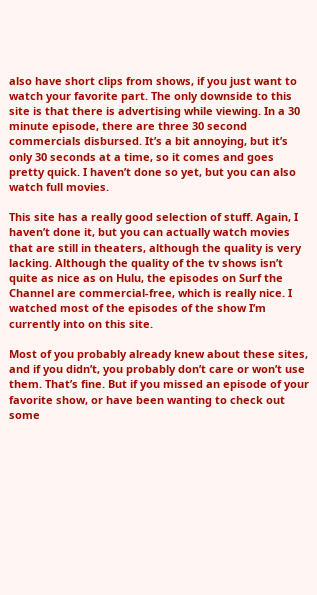also have short clips from shows, if you just want to watch your favorite part. The only downside to this site is that there is advertising while viewing. In a 30 minute episode, there are three 30 second commercials disbursed. It’s a bit annoying, but it’s only 30 seconds at a time, so it comes and goes pretty quick. I haven’t done so yet, but you can also watch full movies.

This site has a really good selection of stuff. Again, I haven’t done it, but you can actually watch movies that are still in theaters, although the quality is very lacking. Although the quality of the tv shows isn’t quite as nice as on Hulu, the episodes on Surf the Channel are commercial-free, which is really nice. I watched most of the episodes of the show I’m currently into on this site.

Most of you probably already knew about these sites, and if you didn’t, you probably don’t care or won’t use them. That’s fine. But if you missed an episode of your favorite show, or have been wanting to check out some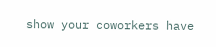show your coworkers have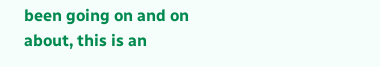been going on and on about, this is an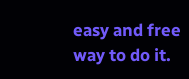easy and free way to do it.